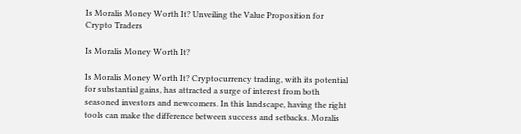Is Moralis Money Worth It? Unveiling the Value Proposition for Crypto Traders

Is Moralis Money Worth It?

Is Moralis Money Worth It? Cryptocurrency trading, with its potential for substantial gains, has attracted a surge of interest from both seasoned investors and newcomers. In this landscape, having the right tools can make the difference between success and setbacks. Moralis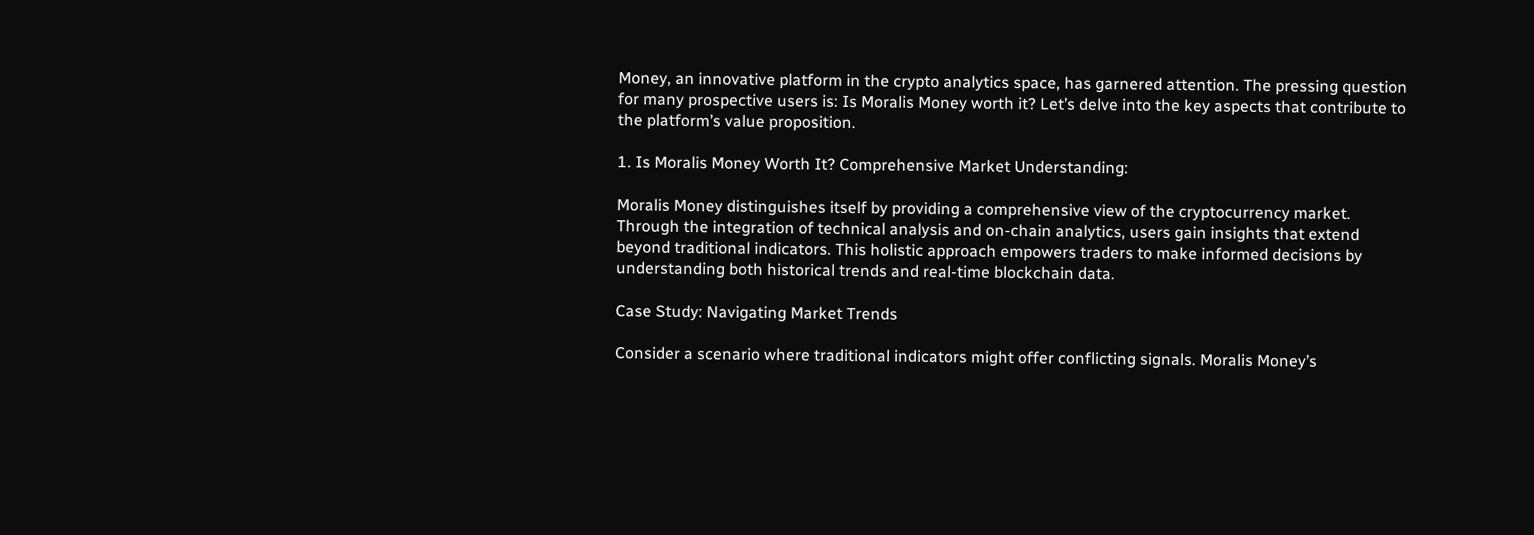Money, an innovative platform in the crypto analytics space, has garnered attention. The pressing question for many prospective users is: Is Moralis Money worth it? Let’s delve into the key aspects that contribute to the platform’s value proposition.

1. Is Moralis Money Worth It? Comprehensive Market Understanding:

Moralis Money distinguishes itself by providing a comprehensive view of the cryptocurrency market. Through the integration of technical analysis and on-chain analytics, users gain insights that extend beyond traditional indicators. This holistic approach empowers traders to make informed decisions by understanding both historical trends and real-time blockchain data.

Case Study: Navigating Market Trends

Consider a scenario where traditional indicators might offer conflicting signals. Moralis Money’s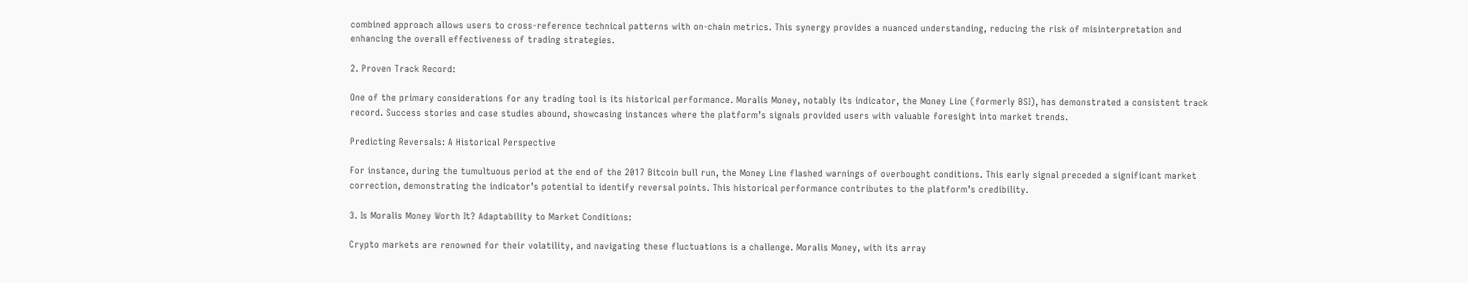combined approach allows users to cross-reference technical patterns with on-chain metrics. This synergy provides a nuanced understanding, reducing the risk of misinterpretation and enhancing the overall effectiveness of trading strategies.

2. Proven Track Record:

One of the primary considerations for any trading tool is its historical performance. Moralis Money, notably its indicator, the Money Line (formerly BSI), has demonstrated a consistent track record. Success stories and case studies abound, showcasing instances where the platform’s signals provided users with valuable foresight into market trends.

Predicting Reversals: A Historical Perspective

For instance, during the tumultuous period at the end of the 2017 Bitcoin bull run, the Money Line flashed warnings of overbought conditions. This early signal preceded a significant market correction, demonstrating the indicator’s potential to identify reversal points. This historical performance contributes to the platform’s credibility.

3. Is Moralis Money Worth It? Adaptability to Market Conditions:

Crypto markets are renowned for their volatility, and navigating these fluctuations is a challenge. Moralis Money, with its array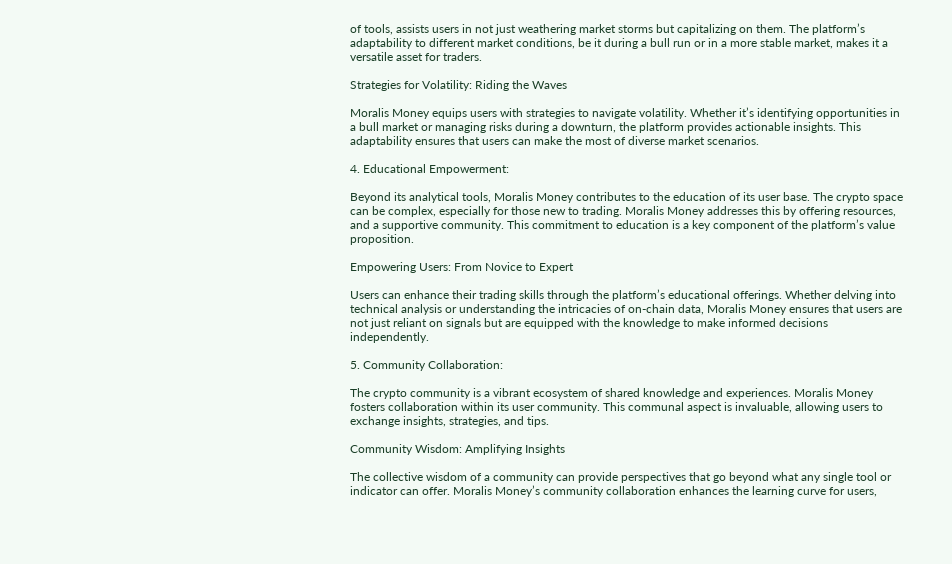of tools, assists users in not just weathering market storms but capitalizing on them. The platform’s adaptability to different market conditions, be it during a bull run or in a more stable market, makes it a versatile asset for traders.

Strategies for Volatility: Riding the Waves

Moralis Money equips users with strategies to navigate volatility. Whether it’s identifying opportunities in a bull market or managing risks during a downturn, the platform provides actionable insights. This adaptability ensures that users can make the most of diverse market scenarios.

4. Educational Empowerment:

Beyond its analytical tools, Moralis Money contributes to the education of its user base. The crypto space can be complex, especially for those new to trading. Moralis Money addresses this by offering resources, and a supportive community. This commitment to education is a key component of the platform’s value proposition.

Empowering Users: From Novice to Expert

Users can enhance their trading skills through the platform’s educational offerings. Whether delving into technical analysis or understanding the intricacies of on-chain data, Moralis Money ensures that users are not just reliant on signals but are equipped with the knowledge to make informed decisions independently.

5. Community Collaboration:

The crypto community is a vibrant ecosystem of shared knowledge and experiences. Moralis Money fosters collaboration within its user community. This communal aspect is invaluable, allowing users to exchange insights, strategies, and tips.

Community Wisdom: Amplifying Insights

The collective wisdom of a community can provide perspectives that go beyond what any single tool or indicator can offer. Moralis Money’s community collaboration enhances the learning curve for users,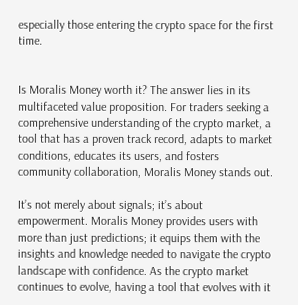especially those entering the crypto space for the first time.


Is Moralis Money worth it? The answer lies in its multifaceted value proposition. For traders seeking a comprehensive understanding of the crypto market, a tool that has a proven track record, adapts to market conditions, educates its users, and fosters community collaboration, Moralis Money stands out.

It’s not merely about signals; it’s about empowerment. Moralis Money provides users with more than just predictions; it equips them with the insights and knowledge needed to navigate the crypto landscape with confidence. As the crypto market continues to evolve, having a tool that evolves with it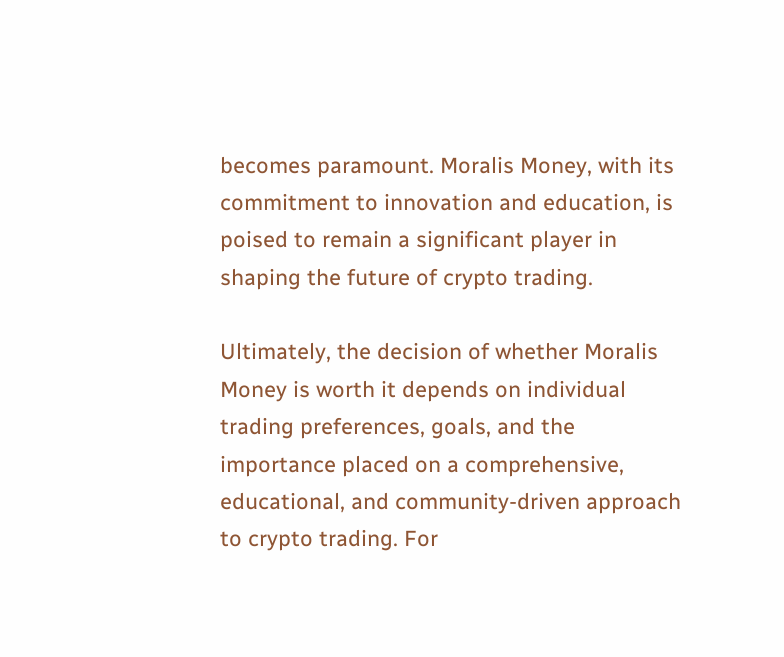becomes paramount. Moralis Money, with its commitment to innovation and education, is poised to remain a significant player in shaping the future of crypto trading.

Ultimately, the decision of whether Moralis Money is worth it depends on individual trading preferences, goals, and the importance placed on a comprehensive, educational, and community-driven approach to crypto trading. For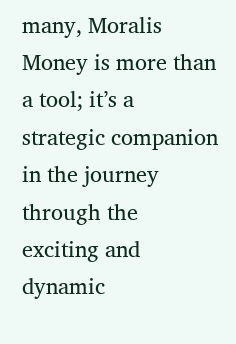many, Moralis Money is more than a tool; it’s a strategic companion in the journey through the exciting and dynamic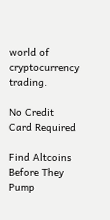world of cryptocurrency trading.

No Credit Card Required

Find Altcoins Before They Pump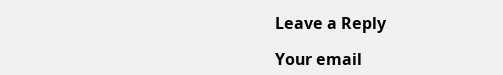Leave a Reply

Your email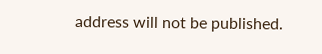address will not be published.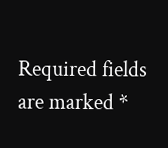Required fields are marked *